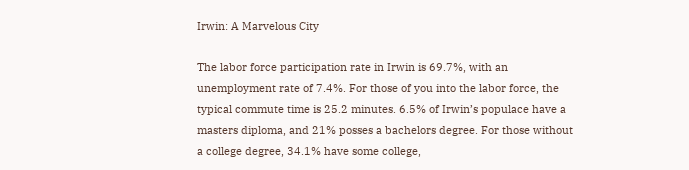Irwin: A Marvelous City

The labor force participation rate in Irwin is 69.7%, with an unemployment rate of 7.4%. For those of you into the labor force, the typical commute time is 25.2 minutes. 6.5% of Irwin’s populace have a masters diploma, and 21% posses a bachelors degree. For those without a college degree, 34.1% have some college,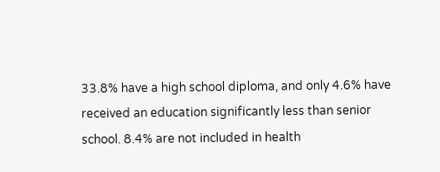33.8% have a high school diploma, and only 4.6% have received an education significantly less than senior school. 8.4% are not included in health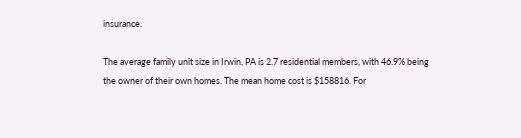insurance.

The average family unit size in Irwin, PA is 2.7 residential members, with 46.9% being the owner of their own homes. The mean home cost is $158816. For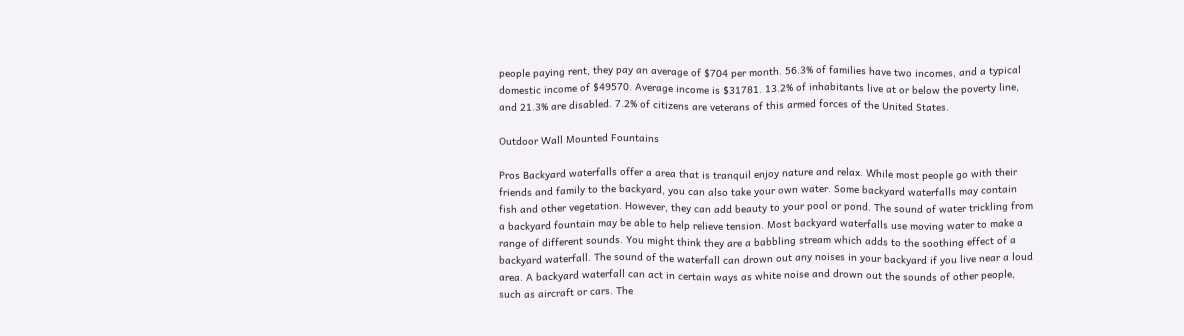people paying rent, they pay an average of $704 per month. 56.3% of families have two incomes, and a typical domestic income of $49570. Average income is $31781. 13.2% of inhabitants live at or below the poverty line, and 21.3% are disabled. 7.2% of citizens are veterans of this armed forces of the United States.

Outdoor Wall Mounted Fountains

Pros Backyard waterfalls offer a area that is tranquil enjoy nature and relax. While most people go with their friends and family to the backyard, you can also take your own water. Some backyard waterfalls may contain fish and other vegetation. However, they can add beauty to your pool or pond. The sound of water trickling from a backyard fountain may be able to help relieve tension. Most backyard waterfalls use moving water to make a range of different sounds. You might think they are a babbling stream which adds to the soothing effect of a backyard waterfall. The sound of the waterfall can drown out any noises in your backyard if you live near a loud area. A backyard waterfall can act in certain ways as white noise and drown out the sounds of other people, such as aircraft or cars. The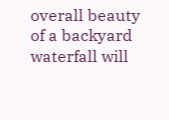overall beauty of a backyard waterfall will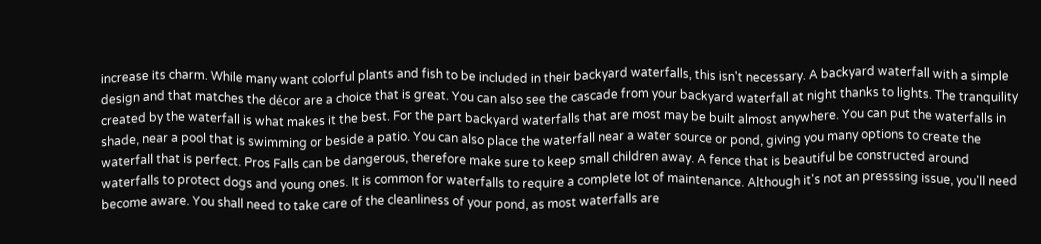increase its charm. While many want colorful plants and fish to be included in their backyard waterfalls, this isn't necessary. A backyard waterfall with a simple design and that matches the décor are a choice that is great. You can also see the cascade from your backyard waterfall at night thanks to lights. The tranquility created by the waterfall is what makes it the best. For the part backyard waterfalls that are most may be built almost anywhere. You can put the waterfalls in shade, near a pool that is swimming or beside a patio. You can also place the waterfall near a water source or pond, giving you many options to create the waterfall that is perfect. Pros Falls can be dangerous, therefore make sure to keep small children away. A fence that is beautiful be constructed around waterfalls to protect dogs and young ones. It is common for waterfalls to require a complete lot of maintenance. Although it's not an presssing issue, you'll need become aware. You shall need to take care of the cleanliness of your pond, as most waterfalls are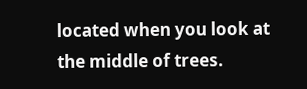located when you look at the middle of trees.